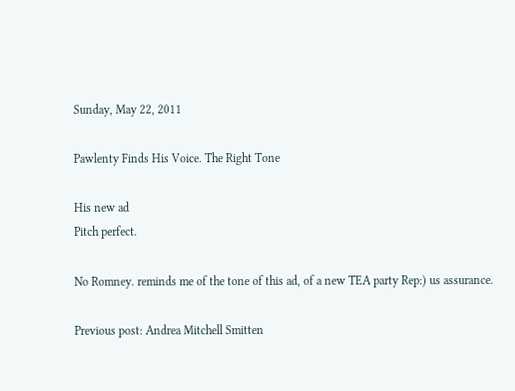Sunday, May 22, 2011

Pawlenty Finds His Voice. The Right Tone

His new ad
Pitch perfect.

No Romney. reminds me of the tone of this ad, of a new TEA party Rep:) us assurance.

Previous post: Andrea Mitchell Smitten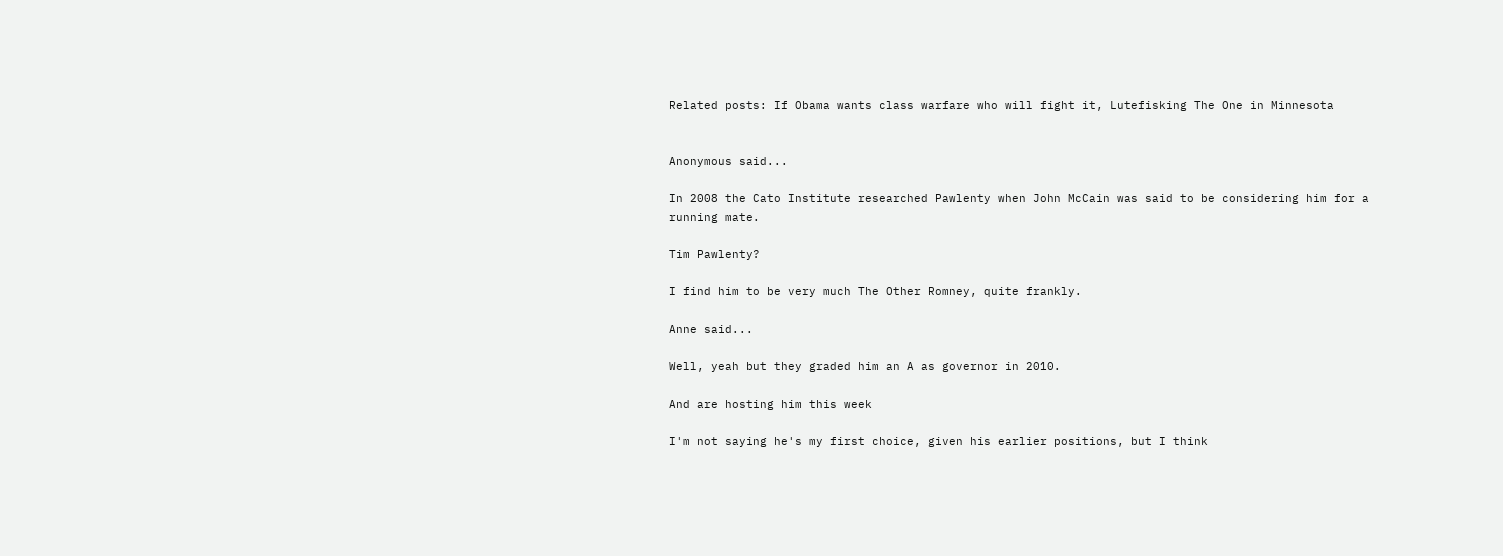Related posts: If Obama wants class warfare who will fight it, Lutefisking The One in Minnesota


Anonymous said...

In 2008 the Cato Institute researched Pawlenty when John McCain was said to be considering him for a running mate.

Tim Pawlenty?

I find him to be very much The Other Romney, quite frankly.

Anne said...

Well, yeah but they graded him an A as governor in 2010.

And are hosting him this week

I'm not saying he's my first choice, given his earlier positions, but I think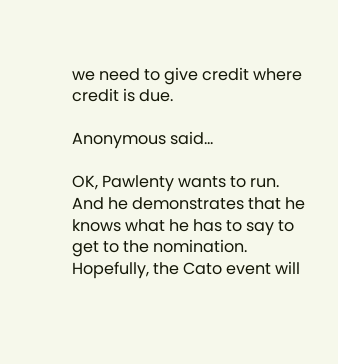we need to give credit where credit is due.

Anonymous said...

OK, Pawlenty wants to run. And he demonstrates that he knows what he has to say to get to the nomination. Hopefully, the Cato event will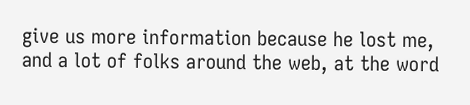give us more information because he lost me, and a lot of folks around the web, at the word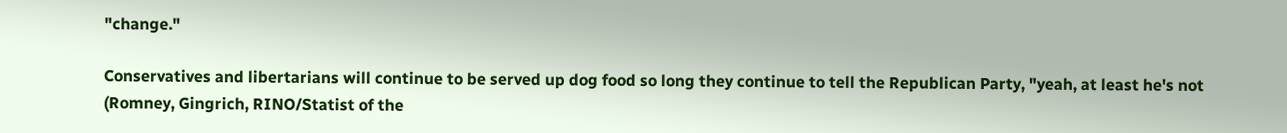"change."

Conservatives and libertarians will continue to be served up dog food so long they continue to tell the Republican Party, "yeah, at least he's not (Romney, Gingrich, RINO/Statist of the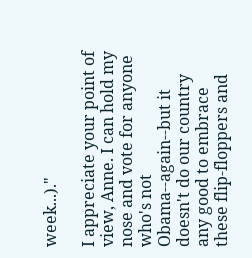week...)."

I appreciate your point of view, Anne. I can hold my nose and vote for anyone who's not Obama--again--but it doesn't do our country any good to embrace these flip-floppers and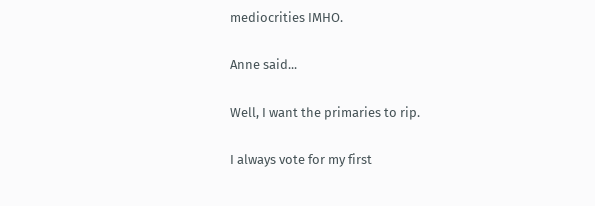mediocrities IMHO.

Anne said...

Well, I want the primaries to rip.

I always vote for my first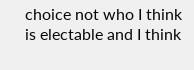choice not who I think is electable and I think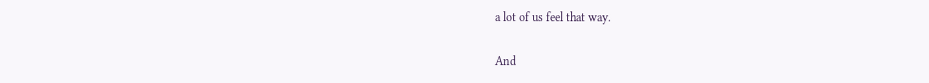a lot of us feel that way.

And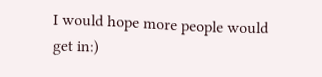I would hope more people would get in:)